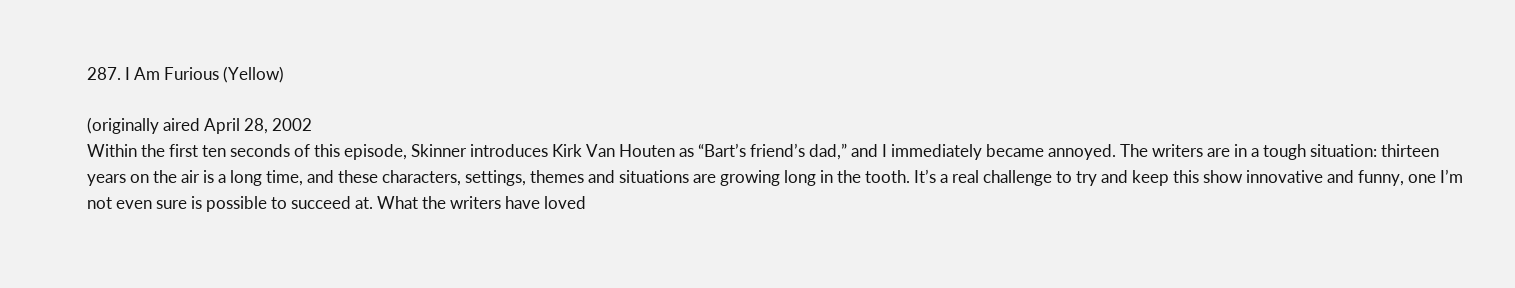287. I Am Furious (Yellow)

(originally aired April 28, 2002
Within the first ten seconds of this episode, Skinner introduces Kirk Van Houten as “Bart’s friend’s dad,” and I immediately became annoyed. The writers are in a tough situation: thirteen years on the air is a long time, and these characters, settings, themes and situations are growing long in the tooth. It’s a real challenge to try and keep this show innovative and funny, one I’m not even sure is possible to succeed at. What the writers have loved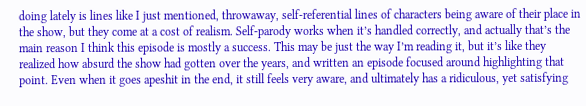doing lately is lines like I just mentioned, throwaway, self-referential lines of characters being aware of their place in the show, but they come at a cost of realism. Self-parody works when it’s handled correctly, and actually that’s the main reason I think this episode is mostly a success. This may be just the way I’m reading it, but it’s like they realized how absurd the show had gotten over the years, and written an episode focused around highlighting that point. Even when it goes apeshit in the end, it still feels very aware, and ultimately has a ridiculous, yet satisfying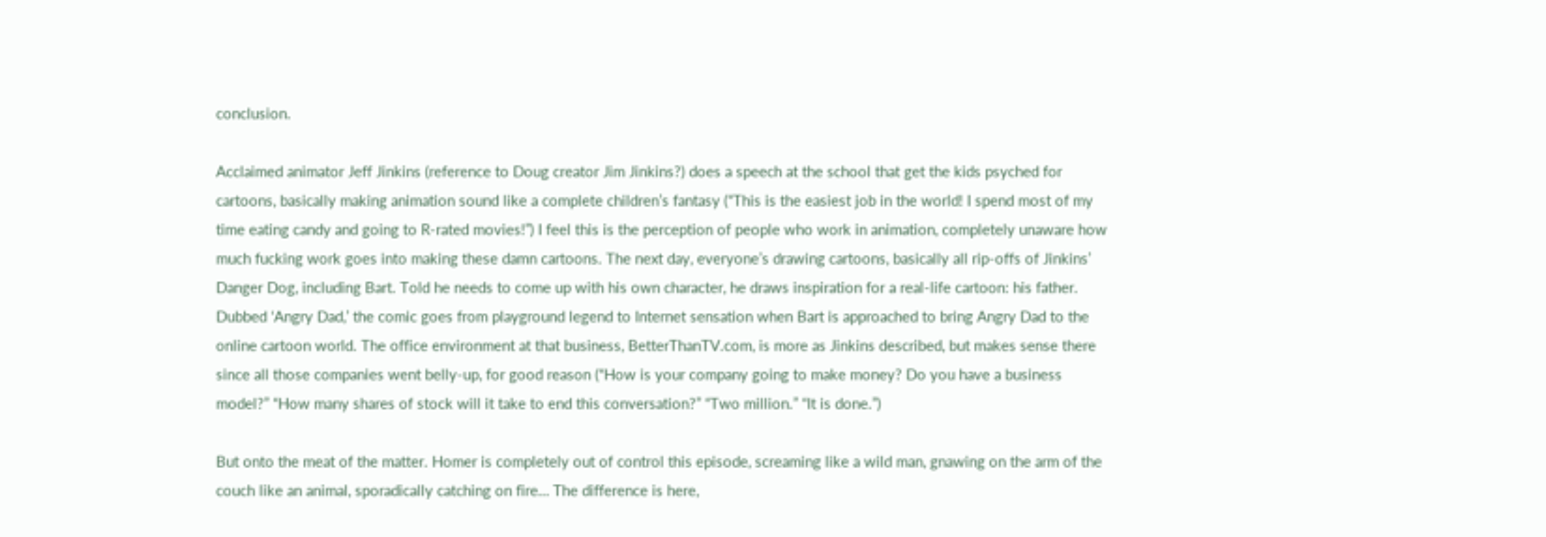conclusion.

Acclaimed animator Jeff Jinkins (reference to Doug creator Jim Jinkins?) does a speech at the school that get the kids psyched for cartoons, basically making animation sound like a complete children’s fantasy (“This is the easiest job in the world! I spend most of my time eating candy and going to R-rated movies!”) I feel this is the perception of people who work in animation, completely unaware how much fucking work goes into making these damn cartoons. The next day, everyone’s drawing cartoons, basically all rip-offs of Jinkins’ Danger Dog, including Bart. Told he needs to come up with his own character, he draws inspiration for a real-life cartoon: his father. Dubbed ‘Angry Dad,’ the comic goes from playground legend to Internet sensation when Bart is approached to bring Angry Dad to the online cartoon world. The office environment at that business, BetterThanTV.com, is more as Jinkins described, but makes sense there since all those companies went belly-up, for good reason (“How is your company going to make money? Do you have a business model?” “How many shares of stock will it take to end this conversation?” “Two million.” “It is done.”)

But onto the meat of the matter. Homer is completely out of control this episode, screaming like a wild man, gnawing on the arm of the couch like an animal, sporadically catching on fire… The difference is here,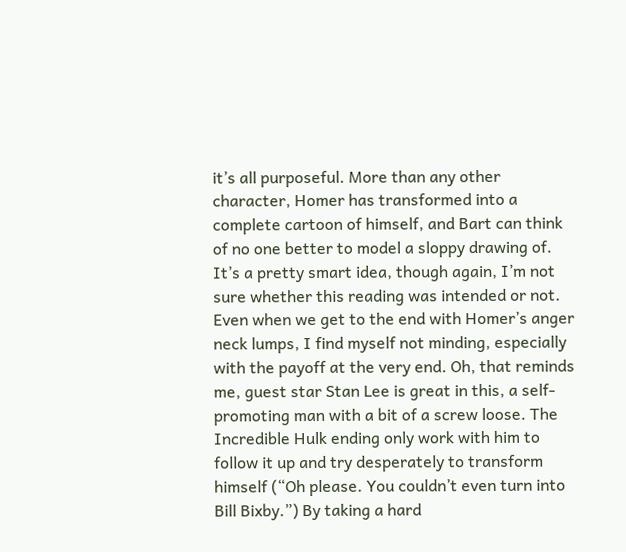it’s all purposeful. More than any other character, Homer has transformed into a complete cartoon of himself, and Bart can think of no one better to model a sloppy drawing of. It’s a pretty smart idea, though again, I’m not sure whether this reading was intended or not. Even when we get to the end with Homer’s anger neck lumps, I find myself not minding, especially with the payoff at the very end. Oh, that reminds me, guest star Stan Lee is great in this, a self-promoting man with a bit of a screw loose. The Incredible Hulk ending only work with him to follow it up and try desperately to transform himself (“Oh please. You couldn’t even turn into Bill Bixby.”) By taking a hard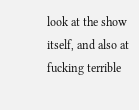look at the show itself, and also at fucking terrible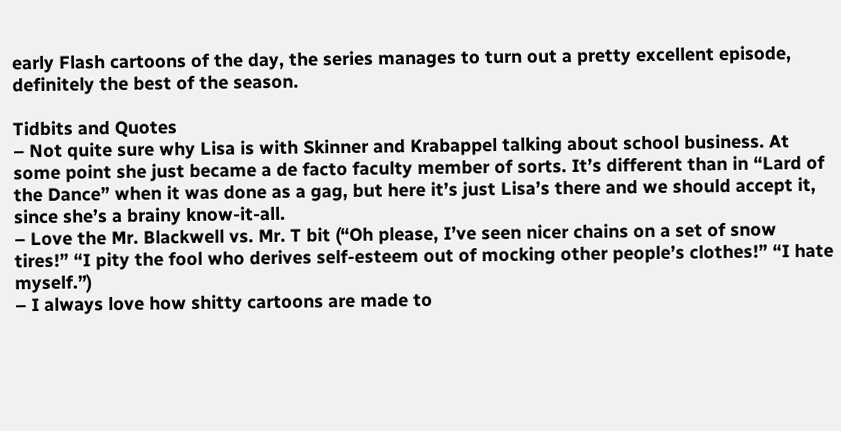early Flash cartoons of the day, the series manages to turn out a pretty excellent episode, definitely the best of the season.

Tidbits and Quotes
– Not quite sure why Lisa is with Skinner and Krabappel talking about school business. At some point she just became a de facto faculty member of sorts. It’s different than in “Lard of the Dance” when it was done as a gag, but here it’s just Lisa’s there and we should accept it, since she’s a brainy know-it-all.
– Love the Mr. Blackwell vs. Mr. T bit (“Oh please, I’ve seen nicer chains on a set of snow tires!” “I pity the fool who derives self-esteem out of mocking other people’s clothes!” “I hate myself.”)
– I always love how shitty cartoons are made to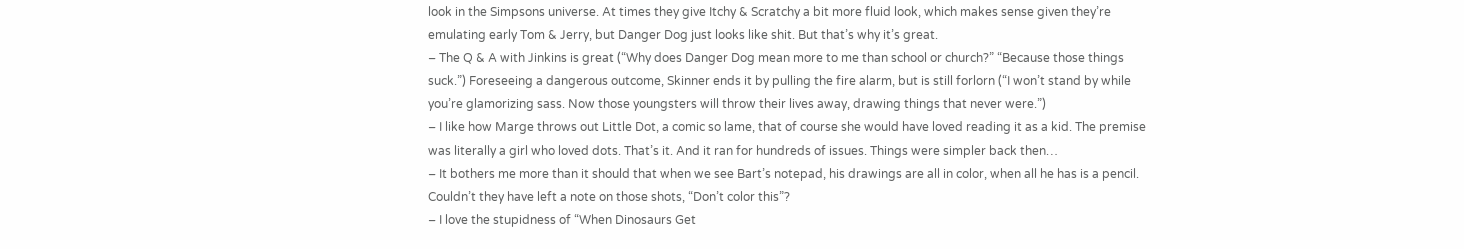look in the Simpsons universe. At times they give Itchy & Scratchy a bit more fluid look, which makes sense given they’re emulating early Tom & Jerry, but Danger Dog just looks like shit. But that’s why it’s great.
– The Q & A with Jinkins is great (“Why does Danger Dog mean more to me than school or church?” “Because those things suck.”) Foreseeing a dangerous outcome, Skinner ends it by pulling the fire alarm, but is still forlorn (“I won’t stand by while you’re glamorizing sass. Now those youngsters will throw their lives away, drawing things that never were.”)
– I like how Marge throws out Little Dot, a comic so lame, that of course she would have loved reading it as a kid. The premise was literally a girl who loved dots. That’s it. And it ran for hundreds of issues. Things were simpler back then…
– It bothers me more than it should that when we see Bart’s notepad, his drawings are all in color, when all he has is a pencil. Couldn’t they have left a note on those shots, “Don’t color this”?
– I love the stupidness of “When Dinosaurs Get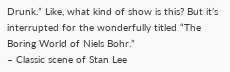Drunk.” Like, what kind of show is this? But it’s interrupted for the wonderfully titled “The Boring World of Niels Bohr.”
– Classic scene of Stan Lee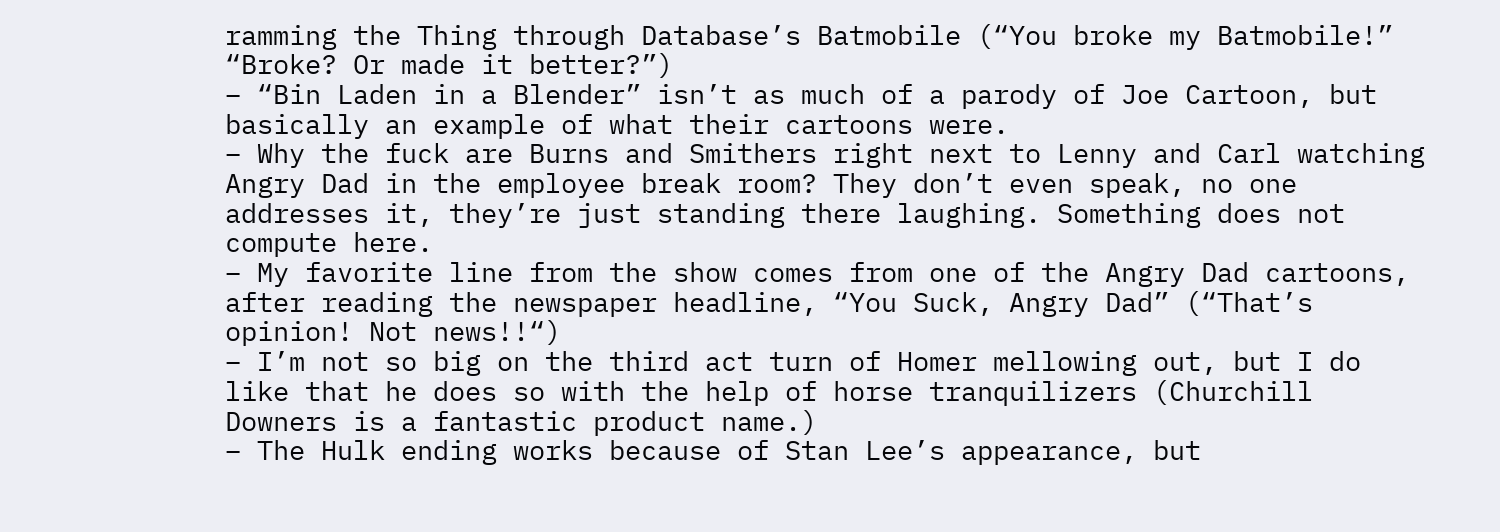ramming the Thing through Database’s Batmobile (“You broke my Batmobile!” “Broke? Or made it better?”)
– “Bin Laden in a Blender” isn’t as much of a parody of Joe Cartoon, but basically an example of what their cartoons were.
– Why the fuck are Burns and Smithers right next to Lenny and Carl watching Angry Dad in the employee break room? They don’t even speak, no one addresses it, they’re just standing there laughing. Something does not compute here.
– My favorite line from the show comes from one of the Angry Dad cartoons, after reading the newspaper headline, “You Suck, Angry Dad” (“That’s opinion! Not news!!“)
– I’m not so big on the third act turn of Homer mellowing out, but I do like that he does so with the help of horse tranquilizers (Churchill Downers is a fantastic product name.)
– The Hulk ending works because of Stan Lee’s appearance, but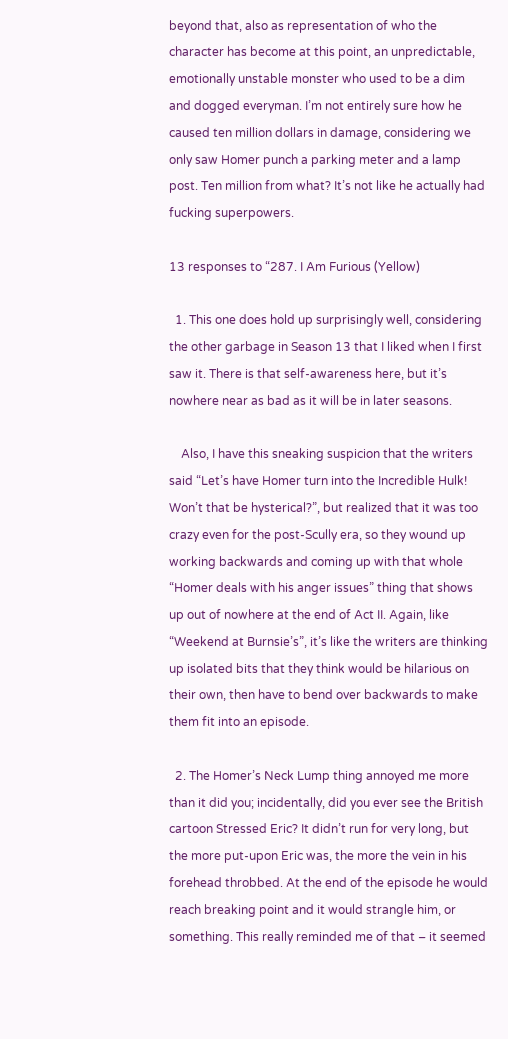beyond that, also as representation of who the character has become at this point, an unpredictable, emotionally unstable monster who used to be a dim and dogged everyman. I’m not entirely sure how he caused ten million dollars in damage, considering we only saw Homer punch a parking meter and a lamp post. Ten million from what? It’s not like he actually had fucking superpowers.

13 responses to “287. I Am Furious (Yellow)

  1. This one does hold up surprisingly well, considering the other garbage in Season 13 that I liked when I first saw it. There is that self-awareness here, but it’s nowhere near as bad as it will be in later seasons.

    Also, I have this sneaking suspicion that the writers said “Let’s have Homer turn into the Incredible Hulk! Won’t that be hysterical?”, but realized that it was too crazy even for the post-Scully era, so they wound up working backwards and coming up with that whole “Homer deals with his anger issues” thing that shows up out of nowhere at the end of Act II. Again, like “Weekend at Burnsie’s”, it’s like the writers are thinking up isolated bits that they think would be hilarious on their own, then have to bend over backwards to make them fit into an episode.

  2. The Homer’s Neck Lump thing annoyed me more than it did you; incidentally, did you ever see the British cartoon Stressed Eric? It didn’t run for very long, but the more put-upon Eric was, the more the vein in his forehead throbbed. At the end of the episode he would reach breaking point and it would strangle him, or something. This really reminded me of that – it seemed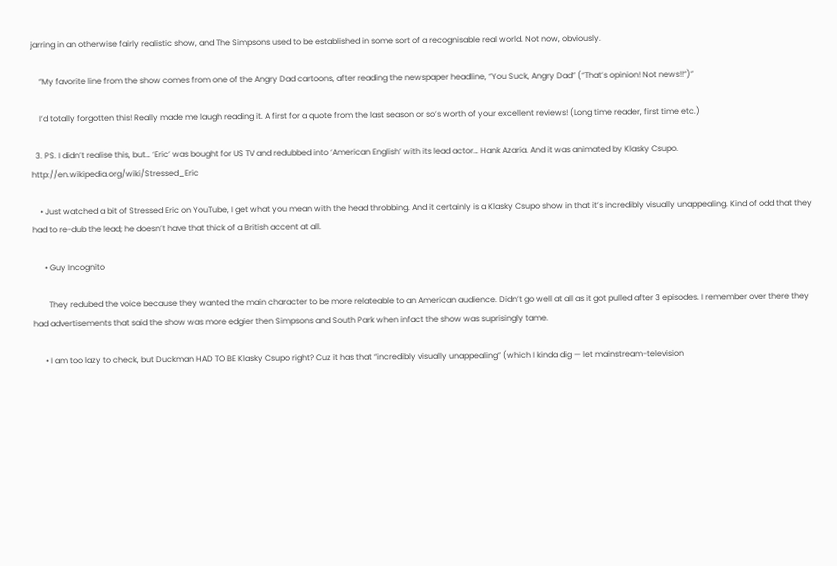jarring in an otherwise fairly realistic show, and The Simpsons used to be established in some sort of a recognisable real world. Not now, obviously.

    “My favorite line from the show comes from one of the Angry Dad cartoons, after reading the newspaper headline, “You Suck, Angry Dad” (“That’s opinion! Not news!!“)”

    I’d totally forgotten this! Really made me laugh reading it. A first for a quote from the last season or so’s worth of your excellent reviews! (Long time reader, first time etc.)

  3. PS. I didn’t realise this, but… ‘Eric’ was bought for US TV and redubbed into ‘American English’ with its lead actor… Hank Azaria. And it was animated by Klasky Csupo. http://en.wikipedia.org/wiki/Stressed_Eric

    • Just watched a bit of Stressed Eric on YouTube, I get what you mean with the head throbbing. And it certainly is a Klasky Csupo show in that it’s incredibly visually unappealing. Kind of odd that they had to re-dub the lead; he doesn’t have that thick of a British accent at all.

      • Guy Incognito

        They redubed the voice because they wanted the main character to be more relateable to an American audience. Didn’t go well at all as it got pulled after 3 episodes. I remember over there they had advertisements that said the show was more edgier then Simpsons and South Park when infact the show was suprisingly tame.

      • I am too lazy to check, but Duckman HAD TO BE Klasky Csupo right? Cuz it has that “incredibly visually unappealing” (which I kinda dig — let mainstream-television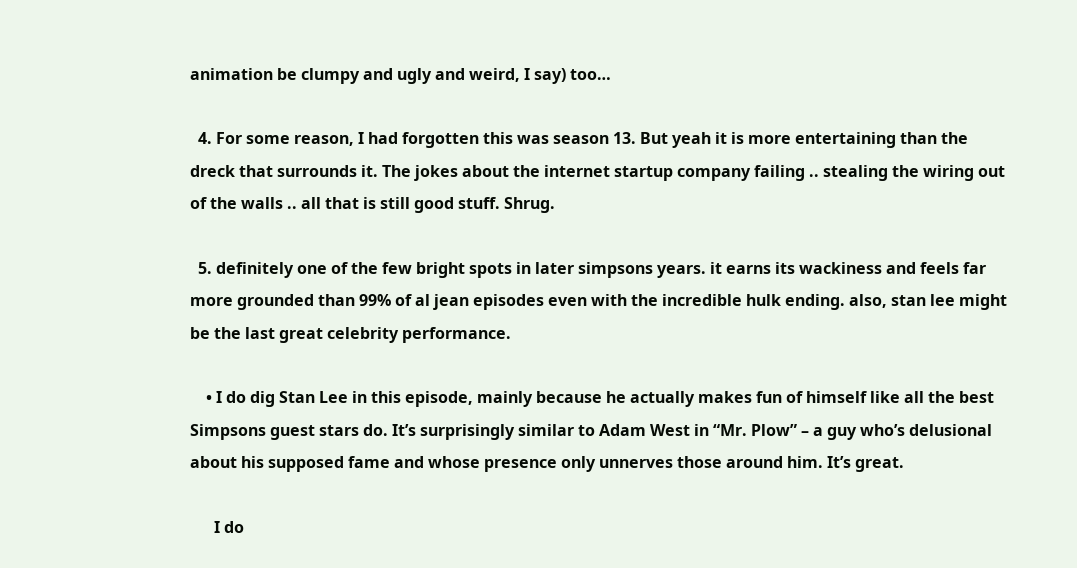animation be clumpy and ugly and weird, I say) too…

  4. For some reason, I had forgotten this was season 13. But yeah it is more entertaining than the dreck that surrounds it. The jokes about the internet startup company failing .. stealing the wiring out of the walls .. all that is still good stuff. Shrug.

  5. definitely one of the few bright spots in later simpsons years. it earns its wackiness and feels far more grounded than 99% of al jean episodes even with the incredible hulk ending. also, stan lee might be the last great celebrity performance.

    • I do dig Stan Lee in this episode, mainly because he actually makes fun of himself like all the best Simpsons guest stars do. It’s surprisingly similar to Adam West in “Mr. Plow” – a guy who’s delusional about his supposed fame and whose presence only unnerves those around him. It’s great.

      I do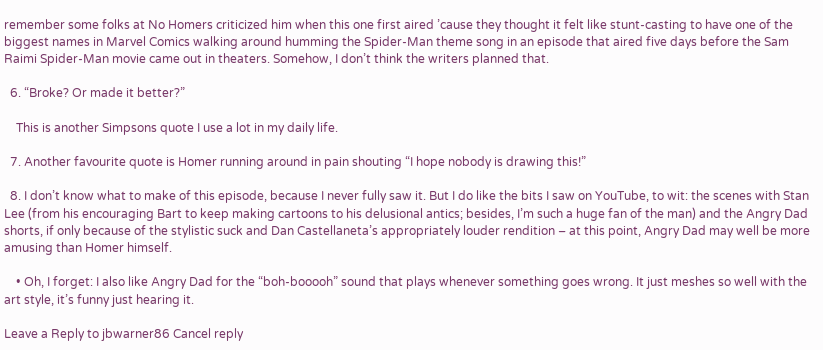remember some folks at No Homers criticized him when this one first aired ’cause they thought it felt like stunt-casting to have one of the biggest names in Marvel Comics walking around humming the Spider-Man theme song in an episode that aired five days before the Sam Raimi Spider-Man movie came out in theaters. Somehow, I don’t think the writers planned that.

  6. “Broke? Or made it better?”

    This is another Simpsons quote I use a lot in my daily life.

  7. Another favourite quote is Homer running around in pain shouting “I hope nobody is drawing this!”

  8. I don’t know what to make of this episode, because I never fully saw it. But I do like the bits I saw on YouTube, to wit: the scenes with Stan Lee (from his encouraging Bart to keep making cartoons to his delusional antics; besides, I’m such a huge fan of the man) and the Angry Dad shorts, if only because of the stylistic suck and Dan Castellaneta’s appropriately louder rendition – at this point, Angry Dad may well be more amusing than Homer himself.

    • Oh, I forget: I also like Angry Dad for the “boh-booooh” sound that plays whenever something goes wrong. It just meshes so well with the art style, it’s funny just hearing it.

Leave a Reply to jbwarner86 Cancel reply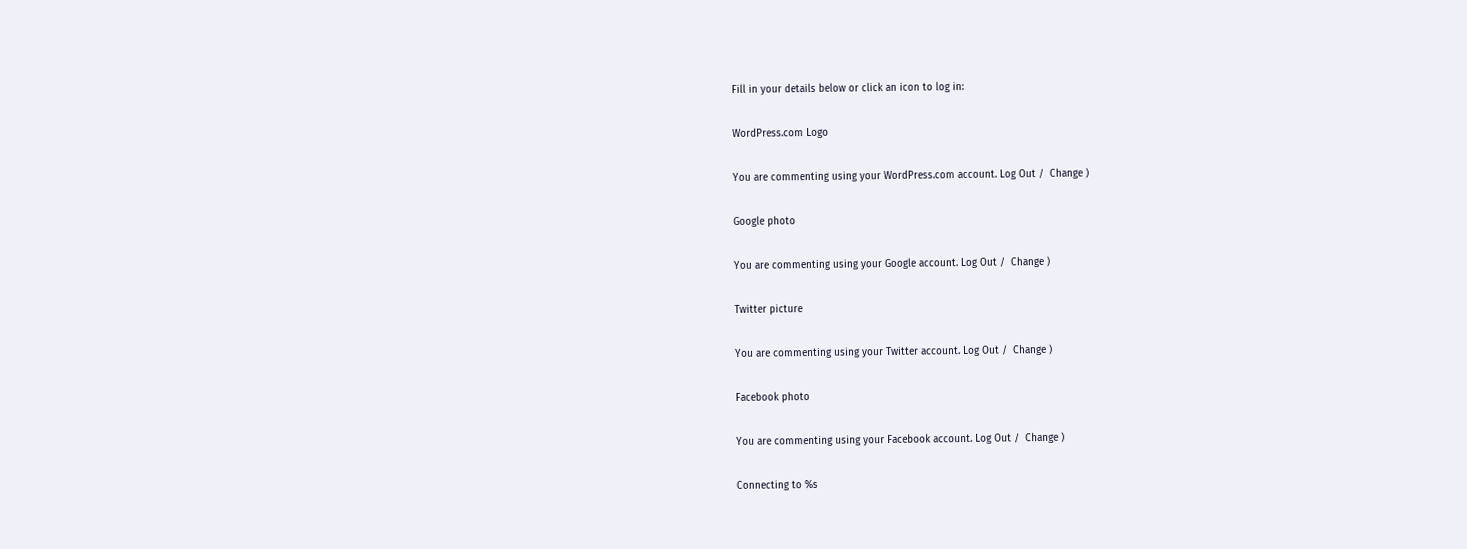Fill in your details below or click an icon to log in:

WordPress.com Logo

You are commenting using your WordPress.com account. Log Out /  Change )

Google photo

You are commenting using your Google account. Log Out /  Change )

Twitter picture

You are commenting using your Twitter account. Log Out /  Change )

Facebook photo

You are commenting using your Facebook account. Log Out /  Change )

Connecting to %s